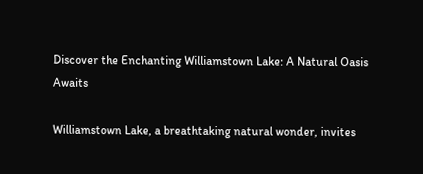Discover the Enchanting Williamstown Lake: A Natural Oasis Awaits

Williamstown Lake, a breathtaking natural wonder, invites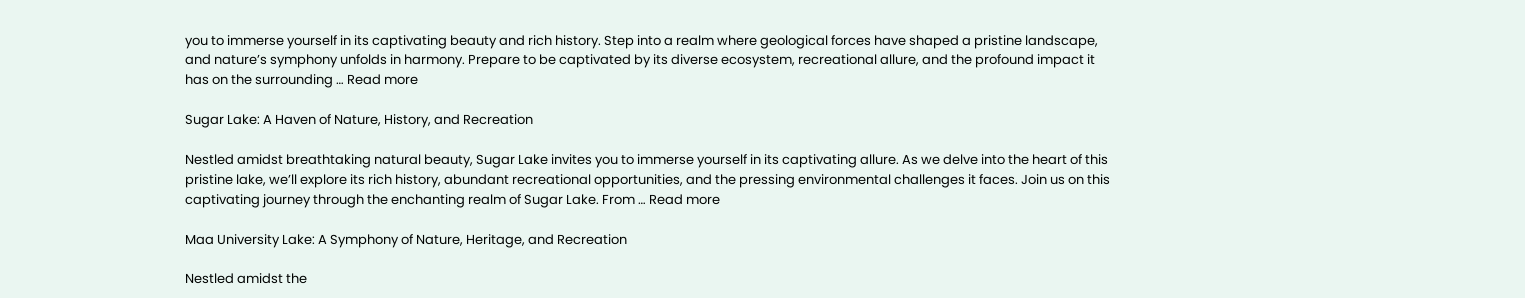you to immerse yourself in its captivating beauty and rich history. Step into a realm where geological forces have shaped a pristine landscape, and nature’s symphony unfolds in harmony. Prepare to be captivated by its diverse ecosystem, recreational allure, and the profound impact it has on the surrounding … Read more

Sugar Lake: A Haven of Nature, History, and Recreation

Nestled amidst breathtaking natural beauty, Sugar Lake invites you to immerse yourself in its captivating allure. As we delve into the heart of this pristine lake, we’ll explore its rich history, abundant recreational opportunities, and the pressing environmental challenges it faces. Join us on this captivating journey through the enchanting realm of Sugar Lake. From … Read more

Maa University Lake: A Symphony of Nature, Heritage, and Recreation

Nestled amidst the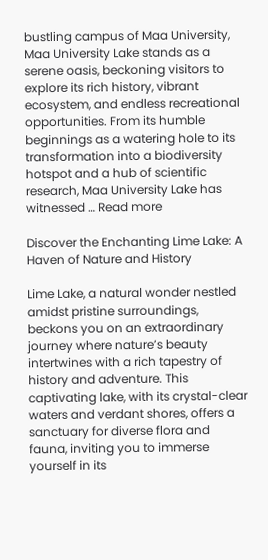bustling campus of Maa University, Maa University Lake stands as a serene oasis, beckoning visitors to explore its rich history, vibrant ecosystem, and endless recreational opportunities. From its humble beginnings as a watering hole to its transformation into a biodiversity hotspot and a hub of scientific research, Maa University Lake has witnessed … Read more

Discover the Enchanting Lime Lake: A Haven of Nature and History

Lime Lake, a natural wonder nestled amidst pristine surroundings, beckons you on an extraordinary journey where nature’s beauty intertwines with a rich tapestry of history and adventure. This captivating lake, with its crystal-clear waters and verdant shores, offers a sanctuary for diverse flora and fauna, inviting you to immerse yourself in its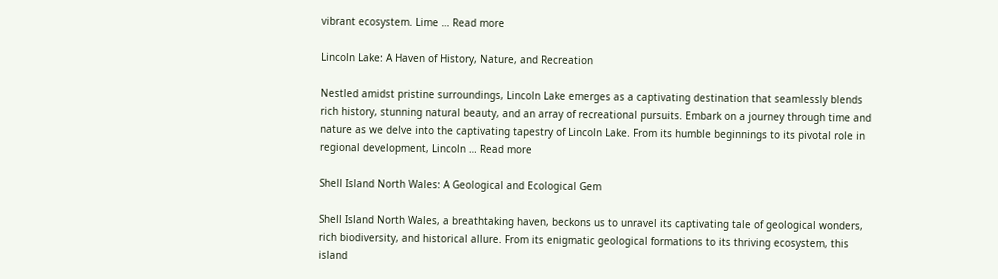vibrant ecosystem. Lime … Read more

Lincoln Lake: A Haven of History, Nature, and Recreation

Nestled amidst pristine surroundings, Lincoln Lake emerges as a captivating destination that seamlessly blends rich history, stunning natural beauty, and an array of recreational pursuits. Embark on a journey through time and nature as we delve into the captivating tapestry of Lincoln Lake. From its humble beginnings to its pivotal role in regional development, Lincoln … Read more

Shell Island North Wales: A Geological and Ecological Gem

Shell Island North Wales, a breathtaking haven, beckons us to unravel its captivating tale of geological wonders, rich biodiversity, and historical allure. From its enigmatic geological formations to its thriving ecosystem, this island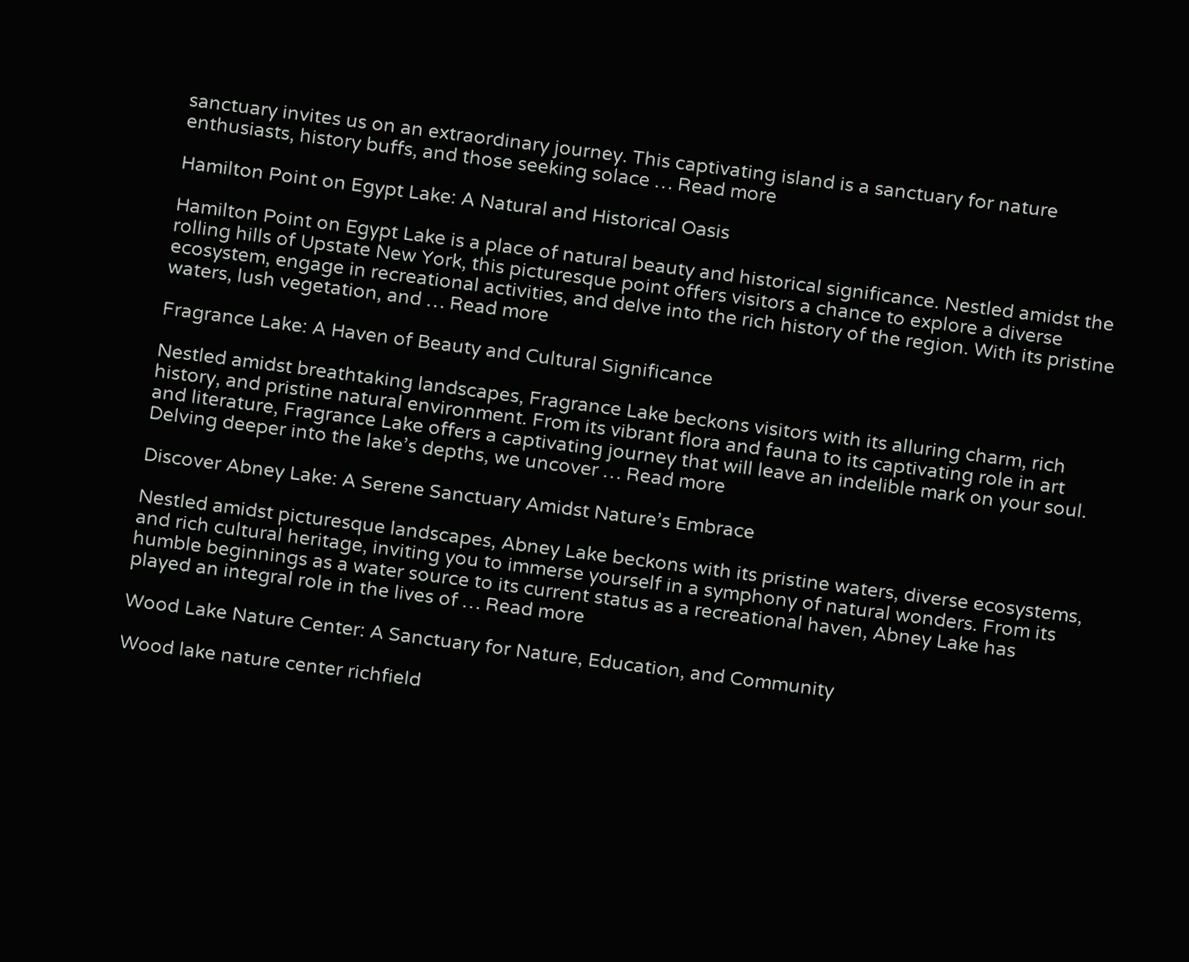sanctuary invites us on an extraordinary journey. This captivating island is a sanctuary for nature enthusiasts, history buffs, and those seeking solace … Read more

Hamilton Point on Egypt Lake: A Natural and Historical Oasis

Hamilton Point on Egypt Lake is a place of natural beauty and historical significance. Nestled amidst the rolling hills of Upstate New York, this picturesque point offers visitors a chance to explore a diverse ecosystem, engage in recreational activities, and delve into the rich history of the region. With its pristine waters, lush vegetation, and … Read more

Fragrance Lake: A Haven of Beauty and Cultural Significance

Nestled amidst breathtaking landscapes, Fragrance Lake beckons visitors with its alluring charm, rich history, and pristine natural environment. From its vibrant flora and fauna to its captivating role in art and literature, Fragrance Lake offers a captivating journey that will leave an indelible mark on your soul. Delving deeper into the lake’s depths, we uncover … Read more

Discover Abney Lake: A Serene Sanctuary Amidst Nature’s Embrace

Nestled amidst picturesque landscapes, Abney Lake beckons with its pristine waters, diverse ecosystems, and rich cultural heritage, inviting you to immerse yourself in a symphony of natural wonders. From its humble beginnings as a water source to its current status as a recreational haven, Abney Lake has played an integral role in the lives of … Read more

Wood Lake Nature Center: A Sanctuary for Nature, Education, and Community

Wood lake nature center richfield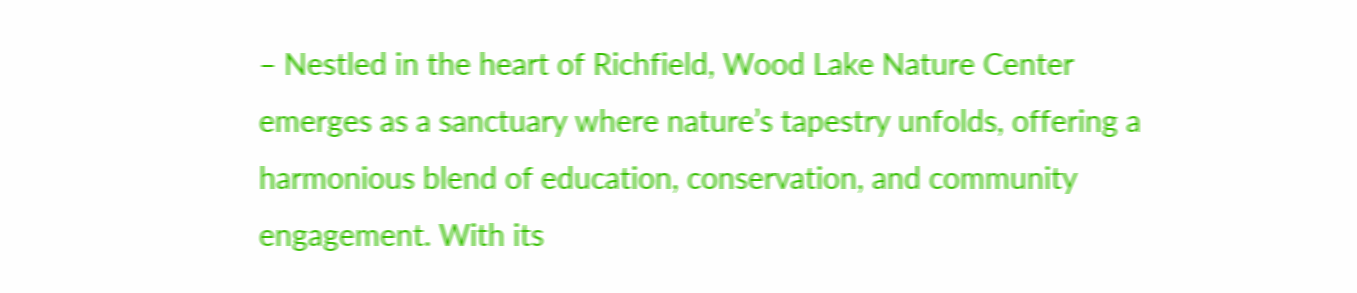– Nestled in the heart of Richfield, Wood Lake Nature Center emerges as a sanctuary where nature’s tapestry unfolds, offering a harmonious blend of education, conservation, and community engagement. With its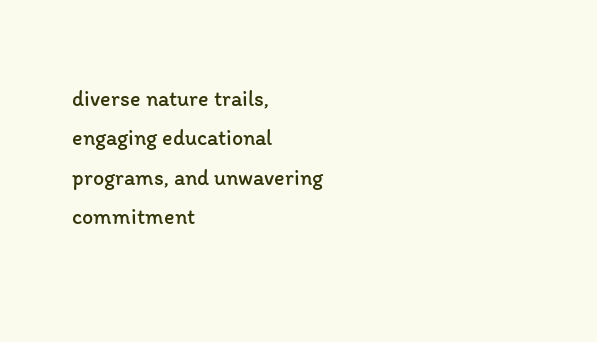diverse nature trails, engaging educational programs, and unwavering commitment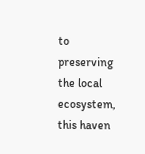to preserving the local ecosystem, this haven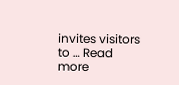invites visitors to … Read more